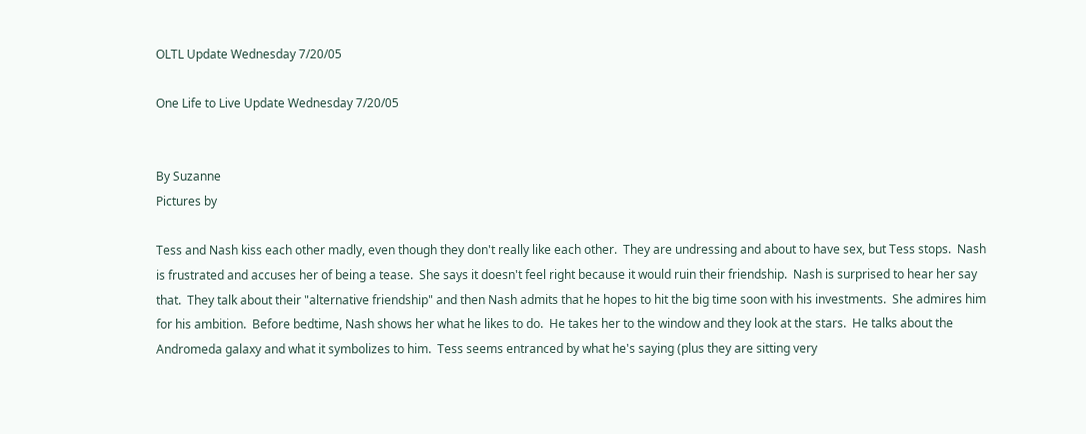OLTL Update Wednesday 7/20/05

One Life to Live Update Wednesday 7/20/05


By Suzanne
Pictures by

Tess and Nash kiss each other madly, even though they don't really like each other.  They are undressing and about to have sex, but Tess stops.  Nash is frustrated and accuses her of being a tease.  She says it doesn't feel right because it would ruin their friendship.  Nash is surprised to hear her say that.  They talk about their "alternative friendship" and then Nash admits that he hopes to hit the big time soon with his investments.  She admires him for his ambition.  Before bedtime, Nash shows her what he likes to do.  He takes her to the window and they look at the stars.  He talks about the Andromeda galaxy and what it symbolizes to him.  Tess seems entranced by what he's saying (plus they are sitting very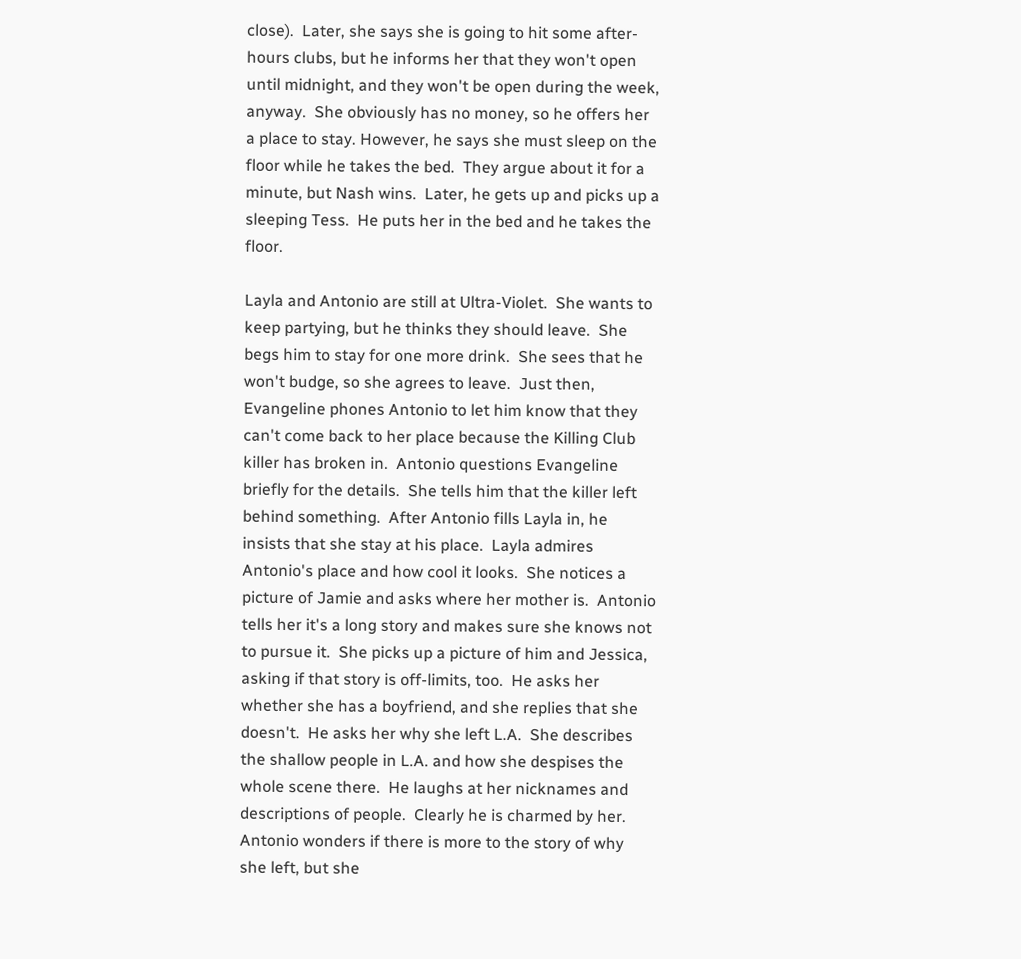close).  Later, she says she is going to hit some after-hours clubs, but he informs her that they won't open until midnight, and they won't be open during the week, anyway.  She obviously has no money, so he offers her a place to stay. However, he says she must sleep on the floor while he takes the bed.  They argue about it for a minute, but Nash wins.  Later, he gets up and picks up a sleeping Tess.  He puts her in the bed and he takes the floor.

Layla and Antonio are still at Ultra-Violet.  She wants to keep partying, but he thinks they should leave.  She begs him to stay for one more drink.  She sees that he won't budge, so she agrees to leave.  Just then, Evangeline phones Antonio to let him know that they can't come back to her place because the Killing Club killer has broken in.  Antonio questions Evangeline briefly for the details.  She tells him that the killer left behind something.  After Antonio fills Layla in, he insists that she stay at his place.  Layla admires Antonio's place and how cool it looks.  She notices a picture of Jamie and asks where her mother is.  Antonio tells her it's a long story and makes sure she knows not to pursue it.  She picks up a picture of him and Jessica, asking if that story is off-limits, too.  He asks her whether she has a boyfriend, and she replies that she doesn't.  He asks her why she left L.A.  She describes the shallow people in L.A. and how she despises the whole scene there.  He laughs at her nicknames and descriptions of people.  Clearly he is charmed by her.  Antonio wonders if there is more to the story of why she left, but she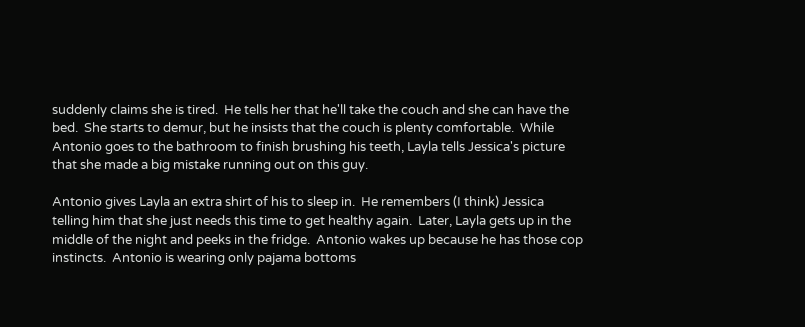suddenly claims she is tired.  He tells her that he'll take the couch and she can have the bed.  She starts to demur, but he insists that the couch is plenty comfortable.  While Antonio goes to the bathroom to finish brushing his teeth, Layla tells Jessica's picture that she made a big mistake running out on this guy.

Antonio gives Layla an extra shirt of his to sleep in.  He remembers (I think) Jessica telling him that she just needs this time to get healthy again.  Later, Layla gets up in the middle of the night and peeks in the fridge.  Antonio wakes up because he has those cop instincts.  Antonio is wearing only pajama bottoms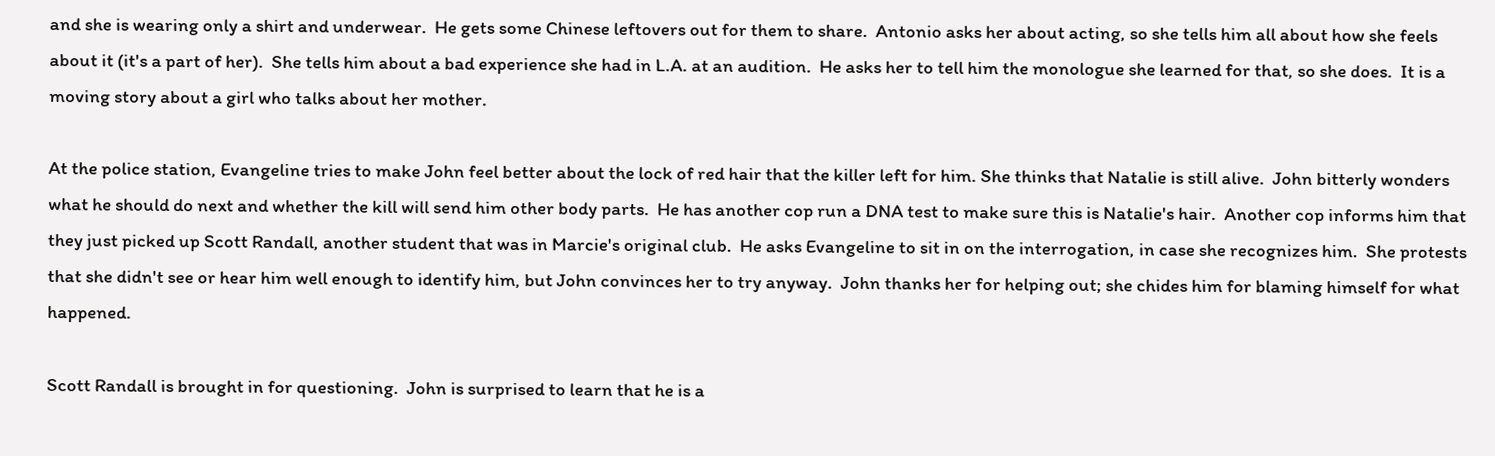and she is wearing only a shirt and underwear.  He gets some Chinese leftovers out for them to share.  Antonio asks her about acting, so she tells him all about how she feels about it (it's a part of her).  She tells him about a bad experience she had in L.A. at an audition.  He asks her to tell him the monologue she learned for that, so she does.  It is a moving story about a girl who talks about her mother.

At the police station, Evangeline tries to make John feel better about the lock of red hair that the killer left for him. She thinks that Natalie is still alive.  John bitterly wonders what he should do next and whether the kill will send him other body parts.  He has another cop run a DNA test to make sure this is Natalie's hair.  Another cop informs him that they just picked up Scott Randall, another student that was in Marcie's original club.  He asks Evangeline to sit in on the interrogation, in case she recognizes him.  She protests that she didn't see or hear him well enough to identify him, but John convinces her to try anyway.  John thanks her for helping out; she chides him for blaming himself for what happened.

Scott Randall is brought in for questioning.  John is surprised to learn that he is a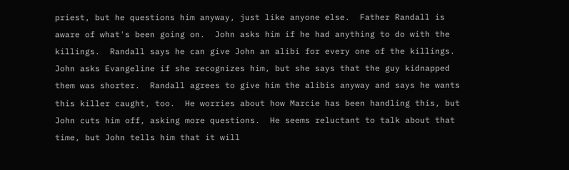priest, but he questions him anyway, just like anyone else.  Father Randall is aware of what's been going on.  John asks him if he had anything to do with the killings.  Randall says he can give John an alibi for every one of the killings.  John asks Evangeline if she recognizes him, but she says that the guy kidnapped them was shorter.  Randall agrees to give him the alibis anyway and says he wants this killer caught, too.  He worries about how Marcie has been handling this, but John cuts him off, asking more questions.  He seems reluctant to talk about that time, but John tells him that it will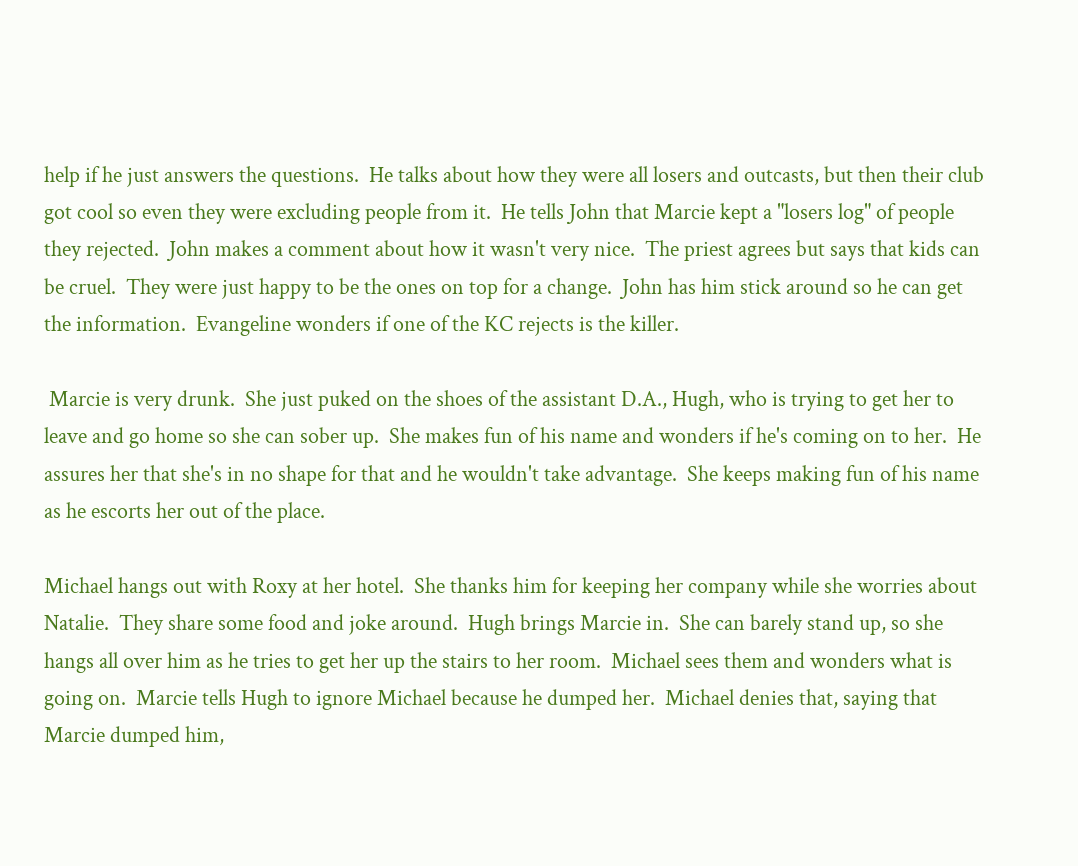help if he just answers the questions.  He talks about how they were all losers and outcasts, but then their club got cool so even they were excluding people from it.  He tells John that Marcie kept a "losers log" of people they rejected.  John makes a comment about how it wasn't very nice.  The priest agrees but says that kids can be cruel.  They were just happy to be the ones on top for a change.  John has him stick around so he can get the information.  Evangeline wonders if one of the KC rejects is the killer.

 Marcie is very drunk.  She just puked on the shoes of the assistant D.A., Hugh, who is trying to get her to leave and go home so she can sober up.  She makes fun of his name and wonders if he's coming on to her.  He assures her that she's in no shape for that and he wouldn't take advantage.  She keeps making fun of his name as he escorts her out of the place.

Michael hangs out with Roxy at her hotel.  She thanks him for keeping her company while she worries about Natalie.  They share some food and joke around.  Hugh brings Marcie in.  She can barely stand up, so she hangs all over him as he tries to get her up the stairs to her room.  Michael sees them and wonders what is going on.  Marcie tells Hugh to ignore Michael because he dumped her.  Michael denies that, saying that Marcie dumped him,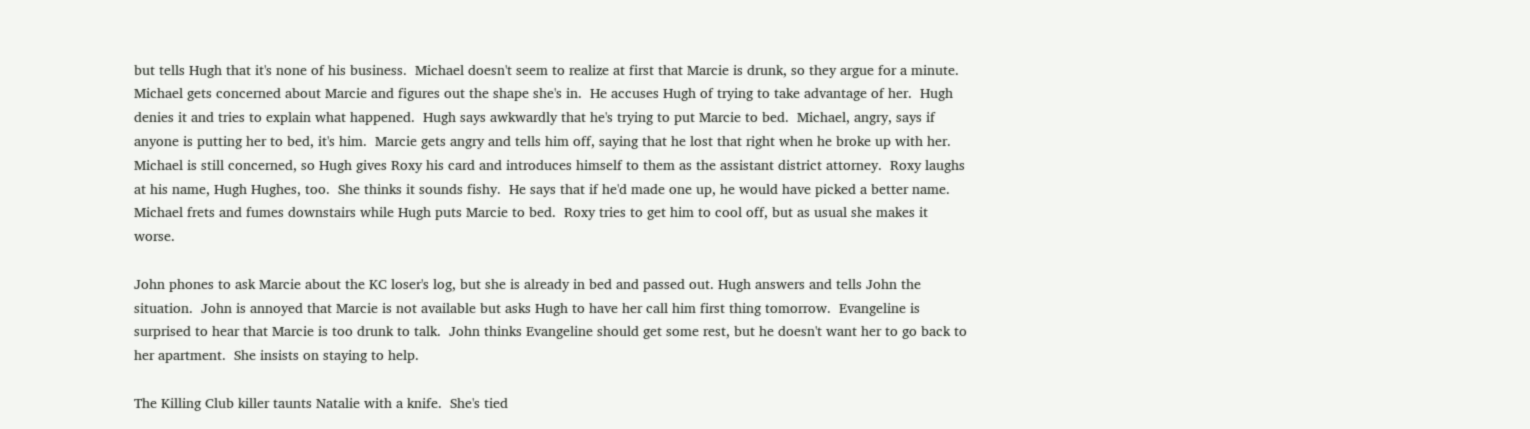but tells Hugh that it's none of his business.  Michael doesn't seem to realize at first that Marcie is drunk, so they argue for a minute.  Michael gets concerned about Marcie and figures out the shape she's in.  He accuses Hugh of trying to take advantage of her.  Hugh denies it and tries to explain what happened.  Hugh says awkwardly that he's trying to put Marcie to bed.  Michael, angry, says if anyone is putting her to bed, it's him.  Marcie gets angry and tells him off, saying that he lost that right when he broke up with her.  Michael is still concerned, so Hugh gives Roxy his card and introduces himself to them as the assistant district attorney.  Roxy laughs at his name, Hugh Hughes, too.  She thinks it sounds fishy.  He says that if he'd made one up, he would have picked a better name.  Michael frets and fumes downstairs while Hugh puts Marcie to bed.  Roxy tries to get him to cool off, but as usual she makes it worse.

John phones to ask Marcie about the KC loser's log, but she is already in bed and passed out. Hugh answers and tells John the situation.  John is annoyed that Marcie is not available but asks Hugh to have her call him first thing tomorrow.  Evangeline is surprised to hear that Marcie is too drunk to talk.  John thinks Evangeline should get some rest, but he doesn't want her to go back to her apartment.  She insists on staying to help.

The Killing Club killer taunts Natalie with a knife.  She's tied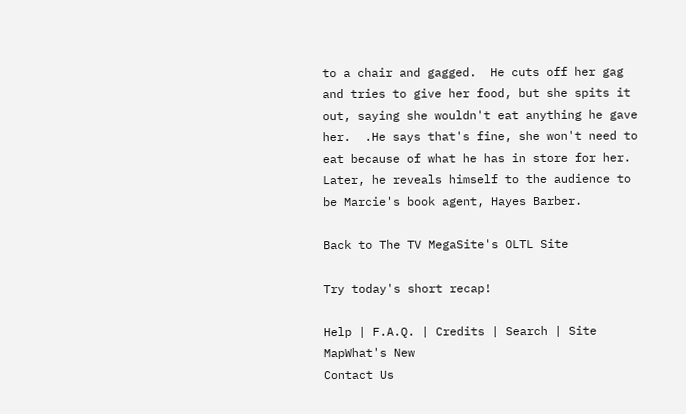to a chair and gagged.  He cuts off her gag and tries to give her food, but she spits it out, saying she wouldn't eat anything he gave her.  .He says that's fine, she won't need to eat because of what he has in store for her.  Later, he reveals himself to the audience to be Marcie's book agent, Hayes Barber.

Back to The TV MegaSite's OLTL Site

Try today's short recap!

Help | F.A.Q. | Credits | Search | Site MapWhat's New
Contact Us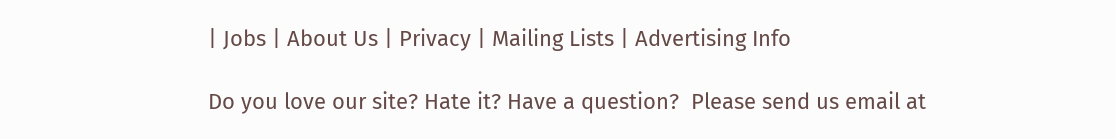| Jobs | About Us | Privacy | Mailing Lists | Advertising Info

Do you love our site? Hate it? Have a question?  Please send us email at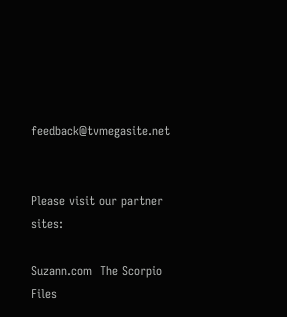feedback@tvmegasite.net


Please visit our partner sites:

Suzann.com  The Scorpio Files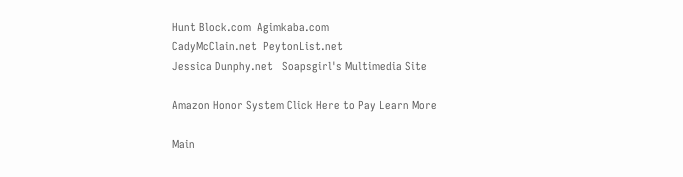Hunt Block.com  Agimkaba.com
CadyMcClain.net  PeytonList.net
Jessica Dunphy.net   Soapsgirl's Multimedia Site

Amazon Honor System Click Here to Pay Learn More

Main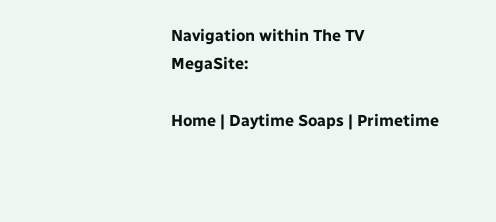Navigation within The TV MegaSite:

Home | Daytime Soaps | Primetime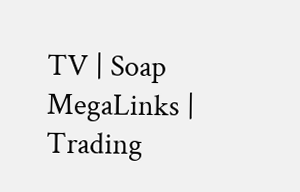TV | Soap MegaLinks | Trading